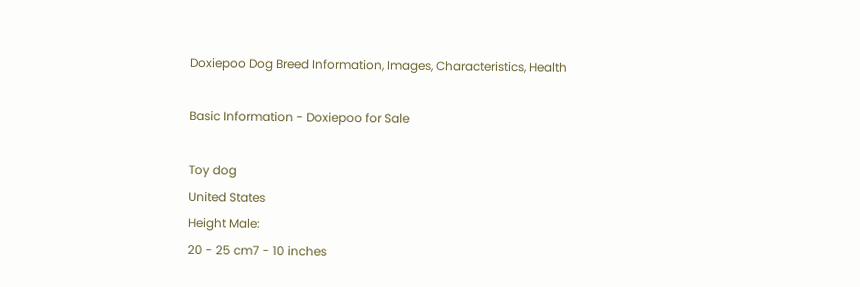Doxiepoo Dog Breed Information, Images, Characteristics, Health

Basic Information - Doxiepoo for Sale

Toy dog
United States
Height Male:
20 - 25 cm7 - 10 inches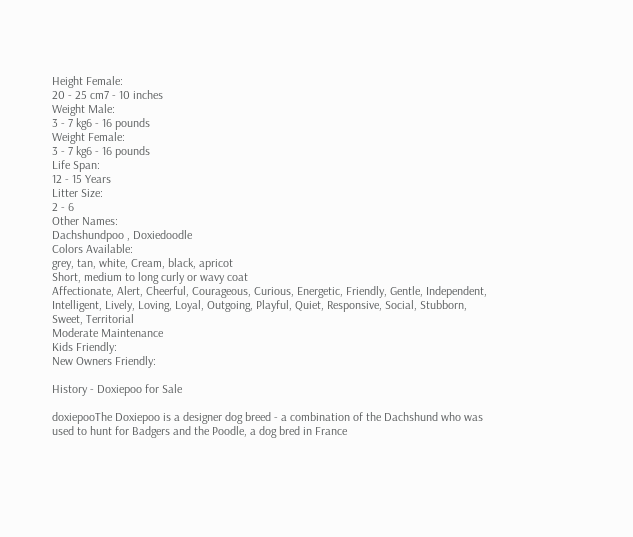Height Female:
20 - 25 cm7 - 10 inches
Weight Male:
3 - 7 kg6 - 16 pounds
Weight Female:
3 - 7 kg6 - 16 pounds
Life Span:
12 - 15 Years
Litter Size:
2 - 6
Other Names:
Dachshundpoo , Doxiedoodle
Colors Available:
grey, tan, white, Cream, black, apricot
Short, medium to long curly or wavy coat
Affectionate, Alert, Cheerful, Courageous, Curious, Energetic, Friendly, Gentle, Independent, Intelligent, Lively, Loving, Loyal, Outgoing, Playful, Quiet, Responsive, Social, Stubborn, Sweet, Territorial
Moderate Maintenance
Kids Friendly:
New Owners Friendly:

History - Doxiepoo for Sale

doxiepooThe Doxiepoo is a designer dog breed - a combination of the Dachshund who was used to hunt for Badgers and the Poodle, a dog bred in France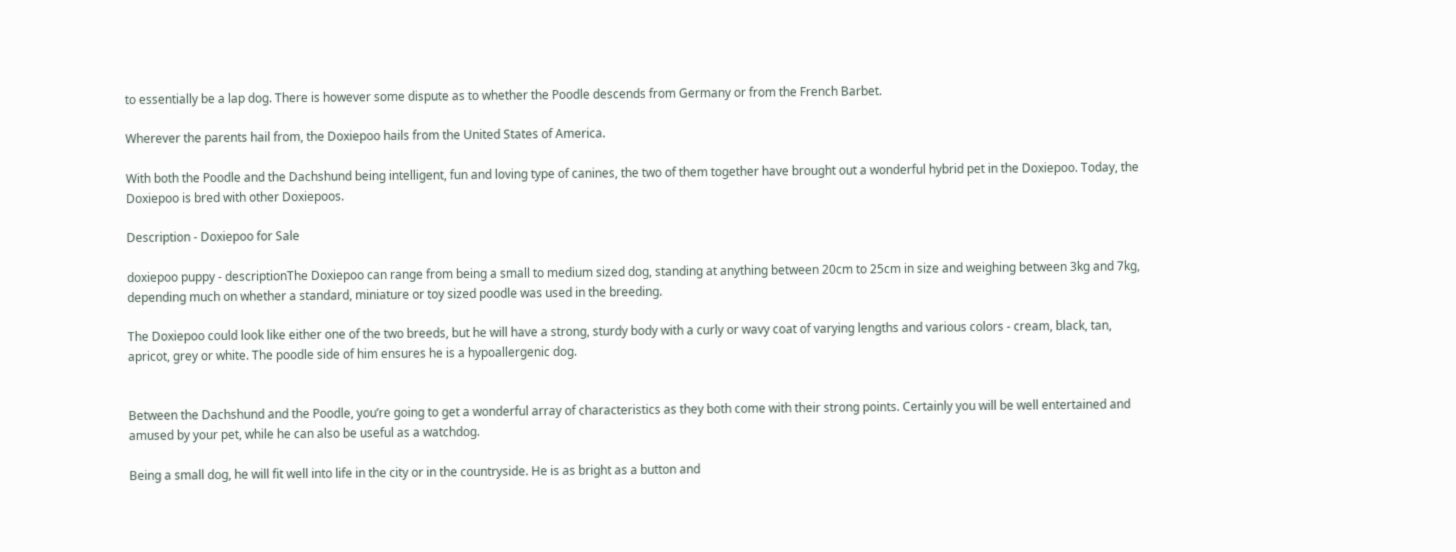to essentially be a lap dog. There is however some dispute as to whether the Poodle descends from Germany or from the French Barbet.

Wherever the parents hail from, the Doxiepoo hails from the United States of America.

With both the Poodle and the Dachshund being intelligent, fun and loving type of canines, the two of them together have brought out a wonderful hybrid pet in the Doxiepoo. Today, the Doxiepoo is bred with other Doxiepoos.

Description - Doxiepoo for Sale

doxiepoo puppy - descriptionThe Doxiepoo can range from being a small to medium sized dog, standing at anything between 20cm to 25cm in size and weighing between 3kg and 7kg, depending much on whether a standard, miniature or toy sized poodle was used in the breeding.

The Doxiepoo could look like either one of the two breeds, but he will have a strong, sturdy body with a curly or wavy coat of varying lengths and various colors - cream, black, tan, apricot, grey or white. The poodle side of him ensures he is a hypoallergenic dog.


Between the Dachshund and the Poodle, you’re going to get a wonderful array of characteristics as they both come with their strong points. Certainly you will be well entertained and amused by your pet, while he can also be useful as a watchdog.

Being a small dog, he will fit well into life in the city or in the countryside. He is as bright as a button and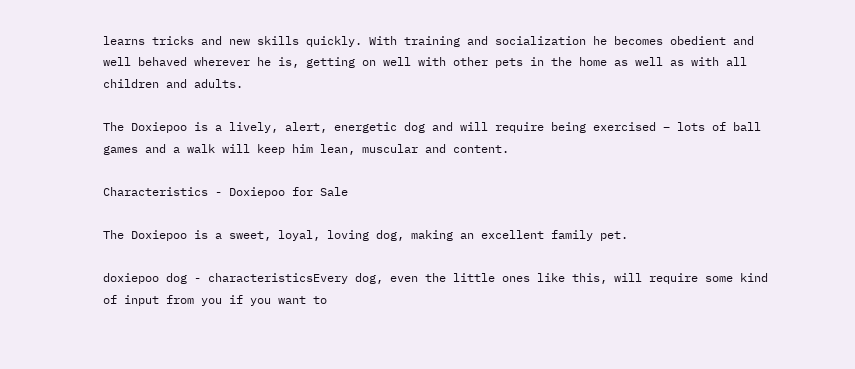learns tricks and new skills quickly. With training and socialization he becomes obedient and well behaved wherever he is, getting on well with other pets in the home as well as with all children and adults.

The Doxiepoo is a lively, alert, energetic dog and will require being exercised – lots of ball games and a walk will keep him lean, muscular and content.

Characteristics - Doxiepoo for Sale

The Doxiepoo is a sweet, loyal, loving dog, making an excellent family pet.

doxiepoo dog - characteristicsEvery dog, even the little ones like this, will require some kind of input from you if you want to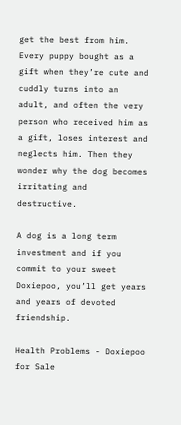get the best from him. Every puppy bought as a gift when they’re cute and cuddly turns into an adult, and often the very person who received him as a gift, loses interest and neglects him. Then they wonder why the dog becomes irritating and destructive.

A dog is a long term investment and if you commit to your sweet Doxiepoo, you’ll get years and years of devoted friendship.

Health Problems - Doxiepoo for Sale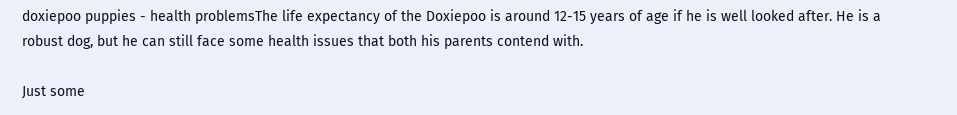doxiepoo puppies - health problemsThe life expectancy of the Doxiepoo is around 12-15 years of age if he is well looked after. He is a robust dog, but he can still face some health issues that both his parents contend with.

Just some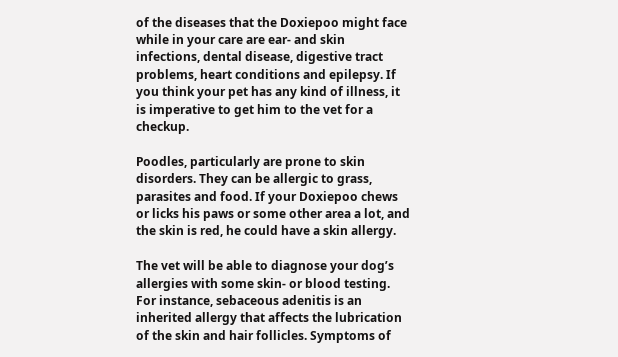of the diseases that the Doxiepoo might face while in your care are ear- and skin infections, dental disease, digestive tract problems, heart conditions and epilepsy. If you think your pet has any kind of illness, it is imperative to get him to the vet for a checkup.

Poodles, particularly are prone to skin disorders. They can be allergic to grass, parasites and food. If your Doxiepoo chews or licks his paws or some other area a lot, and the skin is red, he could have a skin allergy.

The vet will be able to diagnose your dog’s allergies with some skin- or blood testing. For instance, sebaceous adenitis is an inherited allergy that affects the lubrication of the skin and hair follicles. Symptoms of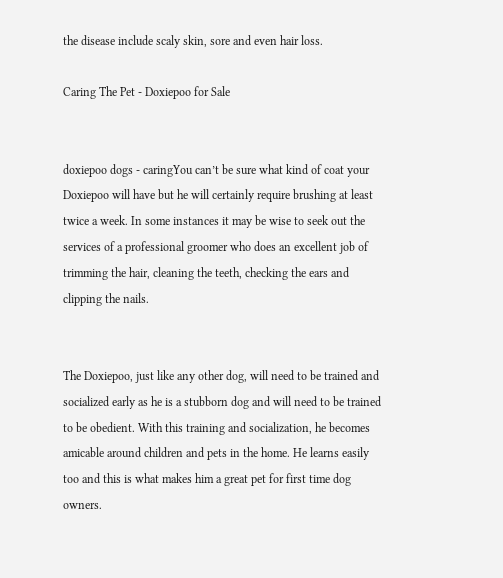the disease include scaly skin, sore and even hair loss.

Caring The Pet - Doxiepoo for Sale


doxiepoo dogs - caringYou can’t be sure what kind of coat your Doxiepoo will have but he will certainly require brushing at least twice a week. In some instances it may be wise to seek out the services of a professional groomer who does an excellent job of trimming the hair, cleaning the teeth, checking the ears and clipping the nails.


The Doxiepoo, just like any other dog, will need to be trained and socialized early as he is a stubborn dog and will need to be trained to be obedient. With this training and socialization, he becomes amicable around children and pets in the home. He learns easily too and this is what makes him a great pet for first time dog owners.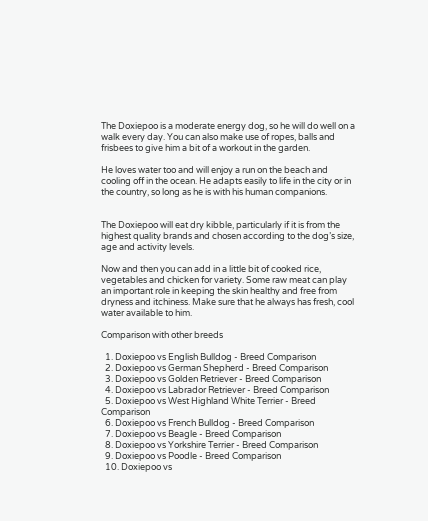The Doxiepoo is a moderate energy dog, so he will do well on a walk every day. You can also make use of ropes, balls and frisbees to give him a bit of a workout in the garden.

He loves water too and will enjoy a run on the beach and cooling off in the ocean. He adapts easily to life in the city or in the country, so long as he is with his human companions.


The Doxiepoo will eat dry kibble, particularly if it is from the highest quality brands and chosen according to the dog’s size, age and activity levels.

Now and then you can add in a little bit of cooked rice, vegetables and chicken for variety. Some raw meat can play an important role in keeping the skin healthy and free from dryness and itchiness. Make sure that he always has fresh, cool water available to him.

Comparison with other breeds

  1. Doxiepoo vs English Bulldog - Breed Comparison
  2. Doxiepoo vs German Shepherd - Breed Comparison
  3. Doxiepoo vs Golden Retriever - Breed Comparison
  4. Doxiepoo vs Labrador Retriever - Breed Comparison
  5. Doxiepoo vs West Highland White Terrier - Breed Comparison
  6. Doxiepoo vs French Bulldog - Breed Comparison
  7. Doxiepoo vs Beagle - Breed Comparison
  8. Doxiepoo vs Yorkshire Terrier - Breed Comparison
  9. Doxiepoo vs Poodle - Breed Comparison
  10. Doxiepoo vs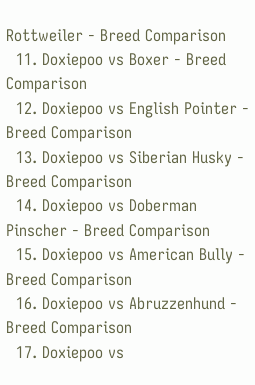Rottweiler - Breed Comparison
  11. Doxiepoo vs Boxer - Breed Comparison
  12. Doxiepoo vs English Pointer - Breed Comparison
  13. Doxiepoo vs Siberian Husky - Breed Comparison
  14. Doxiepoo vs Doberman Pinscher - Breed Comparison
  15. Doxiepoo vs American Bully - Breed Comparison
  16. Doxiepoo vs Abruzzenhund - Breed Comparison
  17. Doxiepoo vs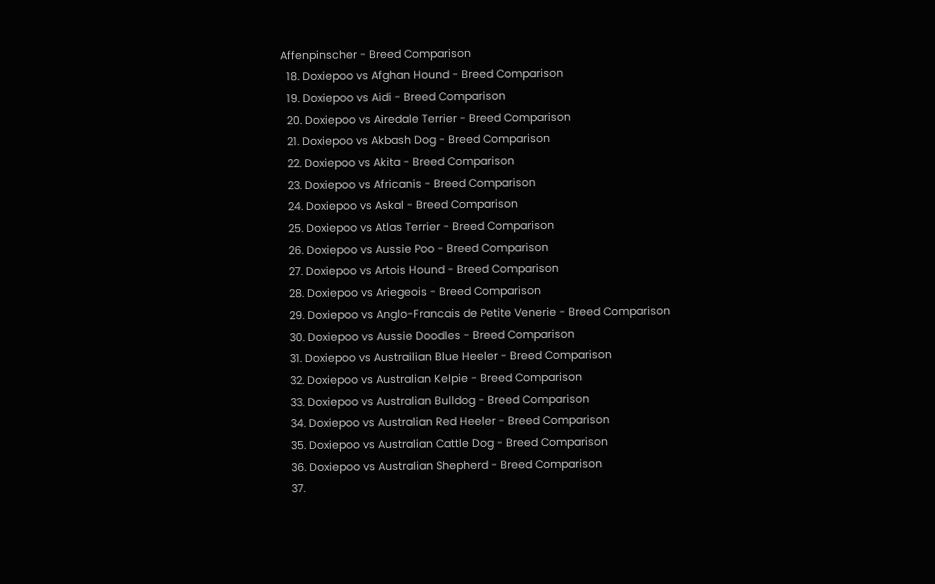Affenpinscher - Breed Comparison
  18. Doxiepoo vs Afghan Hound - Breed Comparison
  19. Doxiepoo vs Aidi - Breed Comparison
  20. Doxiepoo vs Airedale Terrier - Breed Comparison
  21. Doxiepoo vs Akbash Dog - Breed Comparison
  22. Doxiepoo vs Akita - Breed Comparison
  23. Doxiepoo vs Africanis - Breed Comparison
  24. Doxiepoo vs Askal - Breed Comparison
  25. Doxiepoo vs Atlas Terrier - Breed Comparison
  26. Doxiepoo vs Aussie Poo - Breed Comparison
  27. Doxiepoo vs Artois Hound - Breed Comparison
  28. Doxiepoo vs Ariegeois - Breed Comparison
  29. Doxiepoo vs Anglo-Francais de Petite Venerie - Breed Comparison
  30. Doxiepoo vs Aussie Doodles - Breed Comparison
  31. Doxiepoo vs Austrailian Blue Heeler - Breed Comparison
  32. Doxiepoo vs Australian Kelpie - Breed Comparison
  33. Doxiepoo vs Australian Bulldog - Breed Comparison
  34. Doxiepoo vs Australian Red Heeler - Breed Comparison
  35. Doxiepoo vs Australian Cattle Dog - Breed Comparison
  36. Doxiepoo vs Australian Shepherd - Breed Comparison
  37.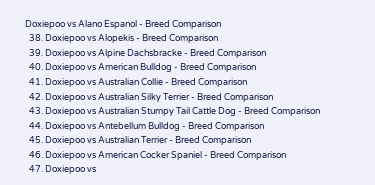Doxiepoo vs Alano Espanol - Breed Comparison
  38. Doxiepoo vs Alopekis - Breed Comparison
  39. Doxiepoo vs Alpine Dachsbracke - Breed Comparison
  40. Doxiepoo vs American Bulldog - Breed Comparison
  41. Doxiepoo vs Australian Collie - Breed Comparison
  42. Doxiepoo vs Australian Silky Terrier - Breed Comparison
  43. Doxiepoo vs Australian Stumpy Tail Cattle Dog - Breed Comparison
  44. Doxiepoo vs Antebellum Bulldog - Breed Comparison
  45. Doxiepoo vs Australian Terrier - Breed Comparison
  46. Doxiepoo vs American Cocker Spaniel - Breed Comparison
  47. Doxiepoo vs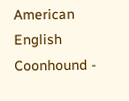American English Coonhound -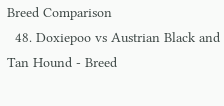Breed Comparison
  48. Doxiepoo vs Austrian Black and Tan Hound - Breed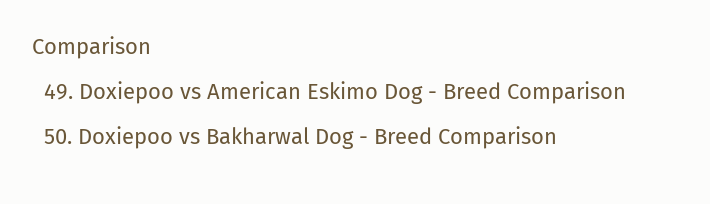Comparison
  49. Doxiepoo vs American Eskimo Dog - Breed Comparison
  50. Doxiepoo vs Bakharwal Dog - Breed Comparison